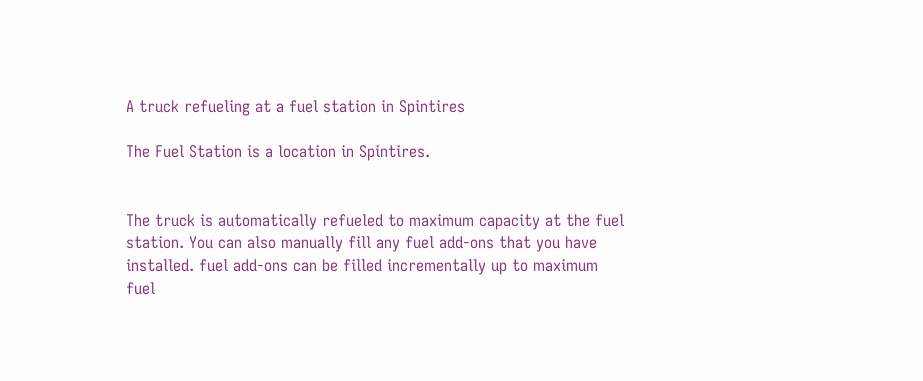A truck refueling at a fuel station in Spintires

The Fuel Station is a location in Spintires.


The truck is automatically refueled to maximum capacity at the fuel station. You can also manually fill any fuel add-ons that you have installed. fuel add-ons can be filled incrementally up to maximum fuel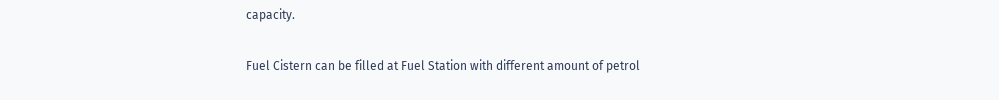capacity.

Fuel Cistern can be filled at Fuel Station with different amount of petrol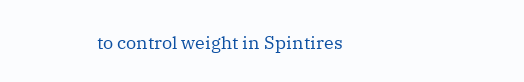to control weight in Spintires